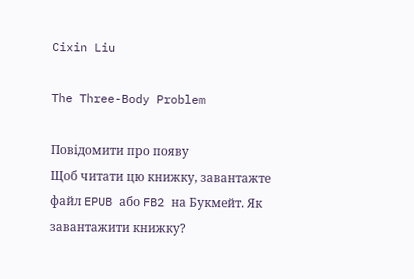Cixin Liu

The Three-Body Problem

Повідомити про появу
Щоб читати цю книжку, завантажте файл EPUB або FB2 на Букмейт. Як завантажити книжку?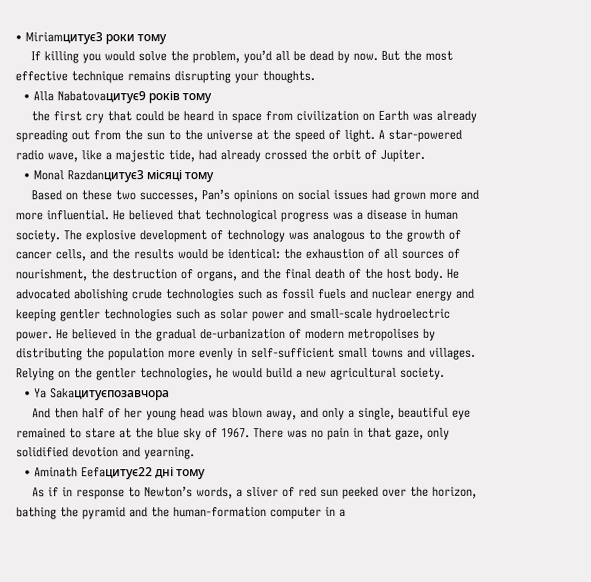• Miriamцитує3 роки тому
    If killing you would solve the problem, you’d all be dead by now. But the most effective technique remains disrupting your thoughts.
  • Alla Nabatovaцитує9 років тому
    the first cry that could be heard in space from civilization on Earth was already spreading out from the sun to the universe at the speed of light. A star-powered radio wave, like a majestic tide, had already crossed the orbit of Jupiter.
  • Monal Razdanцитує3 місяці тому
    Based on these two successes, Pan’s opinions on social issues had grown more and more influential. He believed that technological progress was a disease in human society. The explosive development of technology was analogous to the growth of cancer cells, and the results would be identical: the exhaustion of all sources of nourishment, the destruction of organs, and the final death of the host body. He advocated abolishing crude technologies such as fossil fuels and nuclear energy and keeping gentler technologies such as solar power and small-scale hydroelectric power. He believed in the gradual de-urbanization of modern metropolises by distributing the population more evenly in self-sufficient small towns and villages. Relying on the gentler technologies, he would build a new agricultural society.
  • Ya Sakaцитуєпозавчора
    And then half of her young head was blown away, and only a single, beautiful eye remained to stare at the blue sky of 1967. There was no pain in that gaze, only solidified devotion and yearning.
  • Aminath Eefaцитує22 дні тому
    As if in response to Newton’s words, a sliver of red sun peeked over the horizon, bathing the pyramid and the human-formation computer in a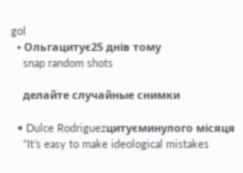gol
  • Ольгацитує25 днів тому
    snap random shots

    делайте случайные снимки

  • Dulce Rodriguezцитуєминулого місяця
    “It’s easy to make ideological mistakes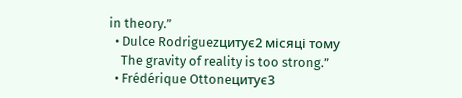in theory.”
  • Dulce Rodriguezцитує2 місяці тому
    The gravity of reality is too strong.”
  • Frédérique Ottoneцитує3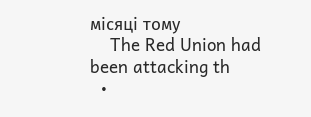місяці тому
    The Red Union had been attacking th
  •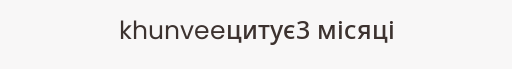khunveeцитує3 місяці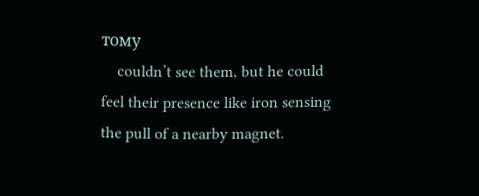тому
    couldn’t see them, but he could feel their presence like iron sensing the pull of a nearby magnet.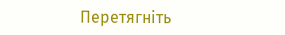Перетягніть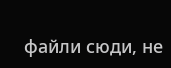файли сюди, не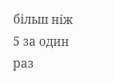більш ніж 5 за один раз